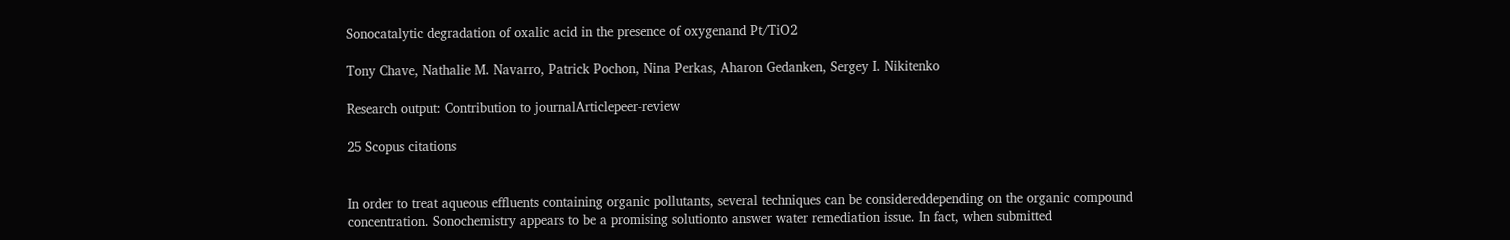Sonocatalytic degradation of oxalic acid in the presence of oxygenand Pt/TiO2

Tony Chave, Nathalie M. Navarro, Patrick Pochon, Nina Perkas, Aharon Gedanken, Sergey I. Nikitenko

Research output: Contribution to journalArticlepeer-review

25 Scopus citations


In order to treat aqueous effluents containing organic pollutants, several techniques can be considereddepending on the organic compound concentration. Sonochemistry appears to be a promising solutionto answer water remediation issue. In fact, when submitted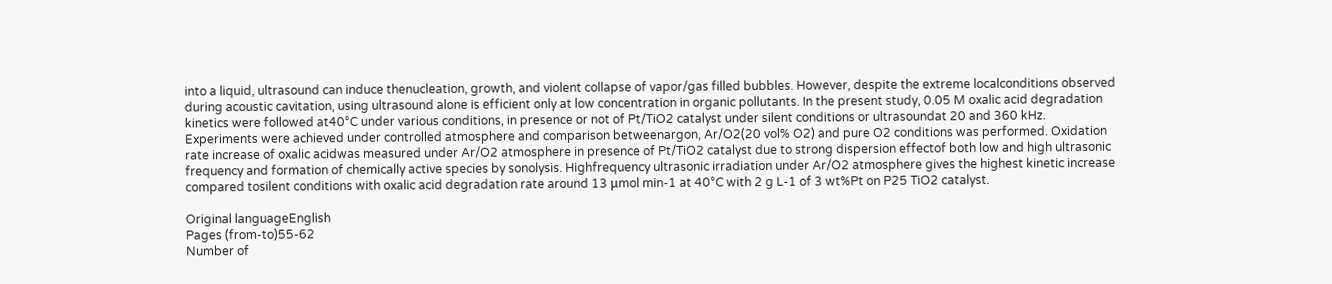into a liquid, ultrasound can induce thenucleation, growth, and violent collapse of vapor/gas filled bubbles. However, despite the extreme localconditions observed during acoustic cavitation, using ultrasound alone is efficient only at low concentration in organic pollutants. In the present study, 0.05 M oxalic acid degradation kinetics were followed at40°C under various conditions, in presence or not of Pt/TiO2 catalyst under silent conditions or ultrasoundat 20 and 360 kHz. Experiments were achieved under controlled atmosphere and comparison betweenargon, Ar/O2(20 vol% O2) and pure O2 conditions was performed. Oxidation rate increase of oxalic acidwas measured under Ar/O2 atmosphere in presence of Pt/TiO2 catalyst due to strong dispersion effectof both low and high ultrasonic frequency and formation of chemically active species by sonolysis. Highfrequency ultrasonic irradiation under Ar/O2 atmosphere gives the highest kinetic increase compared tosilent conditions with oxalic acid degradation rate around 13 μmol min-1 at 40°C with 2 g L-1 of 3 wt%Pt on P25 TiO2 catalyst.

Original languageEnglish
Pages (from-to)55-62
Number of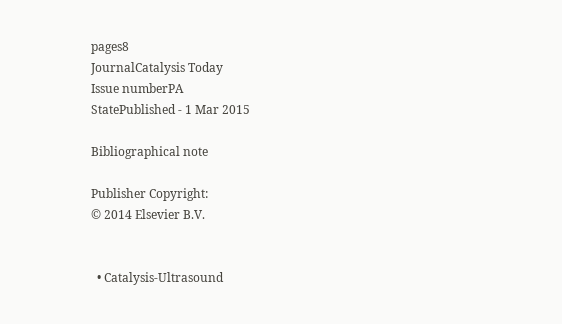pages8
JournalCatalysis Today
Issue numberPA
StatePublished - 1 Mar 2015

Bibliographical note

Publisher Copyright:
© 2014 Elsevier B.V.


  • Catalysis-Ultrasound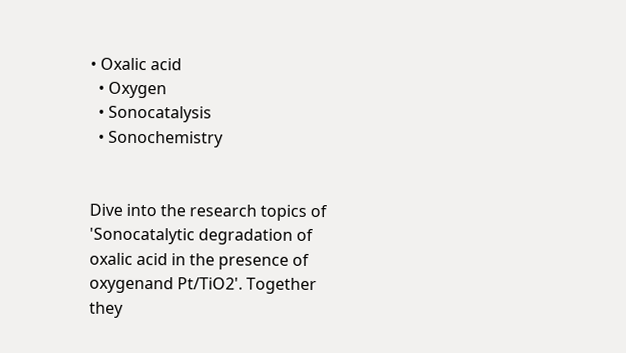• Oxalic acid
  • Oxygen
  • Sonocatalysis
  • Sonochemistry


Dive into the research topics of 'Sonocatalytic degradation of oxalic acid in the presence of oxygenand Pt/TiO2'. Together they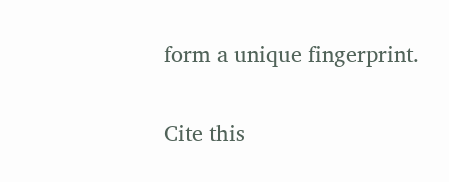form a unique fingerprint.

Cite this